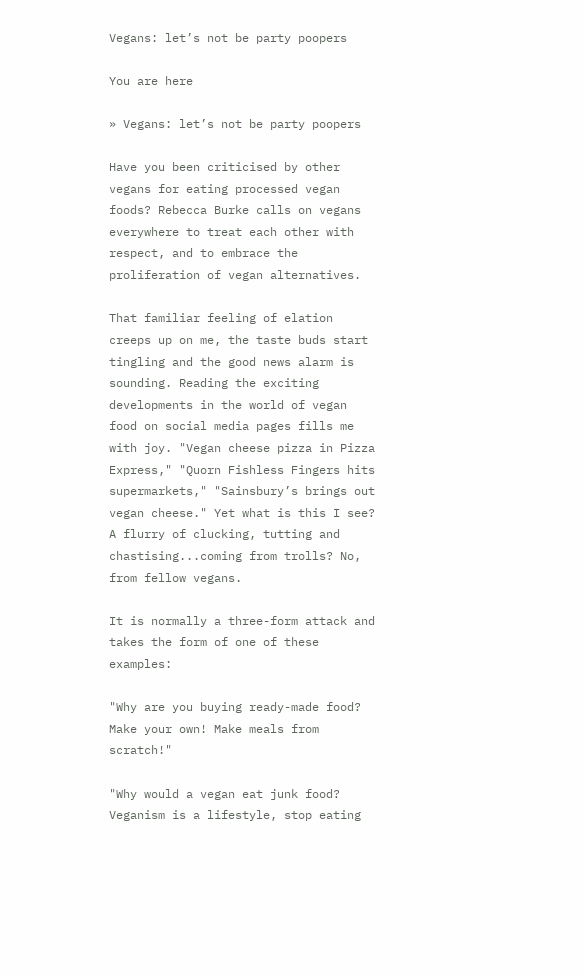Vegans: let’s not be party poopers

You are here

» Vegans: let’s not be party poopers

Have you been criticised by other vegans for eating processed vegan foods? Rebecca Burke calls on vegans everywhere to treat each other with respect, and to embrace the proliferation of vegan alternatives.

That familiar feeling of elation creeps up on me, the taste buds start tingling and the good news alarm is sounding. Reading the exciting developments in the world of vegan food on social media pages fills me with joy. "Vegan cheese pizza in Pizza Express," "Quorn Fishless Fingers hits supermarkets," "Sainsbury’s brings out vegan cheese." Yet what is this I see? A flurry of clucking, tutting and chastising...coming from trolls? No, from fellow vegans.

It is normally a three-form attack and takes the form of one of these examples:

"Why are you buying ready-made food? Make your own! Make meals from scratch!"

"Why would a vegan eat junk food? Veganism is a lifestyle, stop eating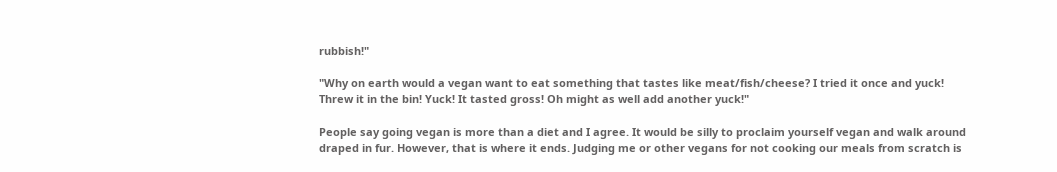rubbish!"

"Why on earth would a vegan want to eat something that tastes like meat/fish/cheese? I tried it once and yuck! Threw it in the bin! Yuck! It tasted gross! Oh might as well add another yuck!"

People say going vegan is more than a diet and I agree. It would be silly to proclaim yourself vegan and walk around draped in fur. However, that is where it ends. Judging me or other vegans for not cooking our meals from scratch is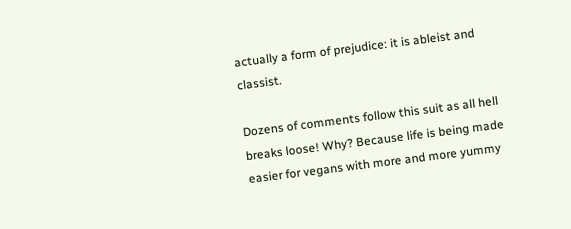actually a form of prejudice: it is ableist and classist.

Dozens of comments follow this suit as all hell breaks loose! Why? Because life is being made easier for vegans with more and more yummy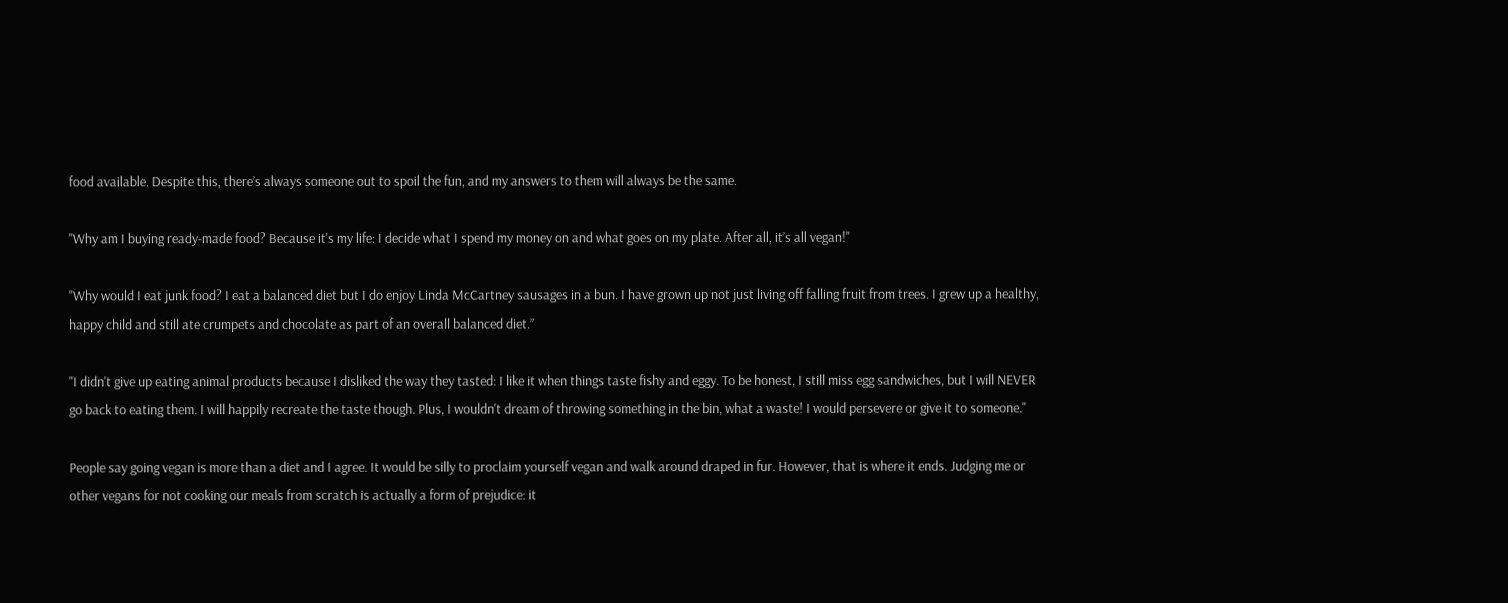food available. Despite this, there’s always someone out to spoil the fun, and my answers to them will always be the same.

"Why am I buying ready-made food? Because it's my life: I decide what I spend my money on and what goes on my plate. After all, it’s all vegan!"

"Why would I eat junk food? I eat a balanced diet but I do enjoy Linda McCartney sausages in a bun. I have grown up not just living off falling fruit from trees. I grew up a healthy, happy child and still ate crumpets and chocolate as part of an overall balanced diet.”

"I didn't give up eating animal products because I disliked the way they tasted: I like it when things taste fishy and eggy. To be honest, I still miss egg sandwiches, but I will NEVER go back to eating them. I will happily recreate the taste though. Plus, I wouldn't dream of throwing something in the bin, what a waste! I would persevere or give it to someone."

People say going vegan is more than a diet and I agree. It would be silly to proclaim yourself vegan and walk around draped in fur. However, that is where it ends. Judging me or other vegans for not cooking our meals from scratch is actually a form of prejudice: it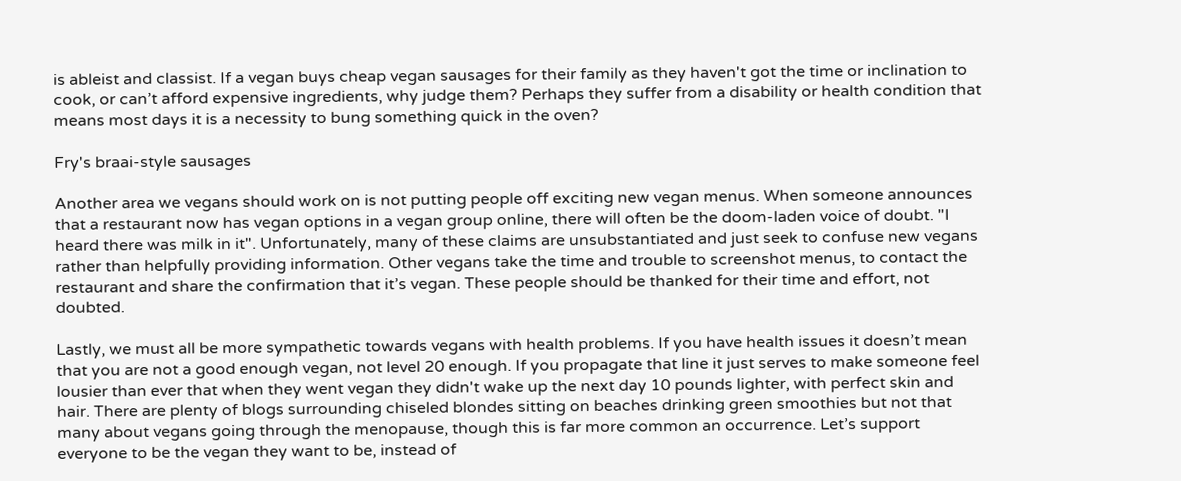is ableist and classist. If a vegan buys cheap vegan sausages for their family as they haven't got the time or inclination to cook, or can’t afford expensive ingredients, why judge them? Perhaps they suffer from a disability or health condition that means most days it is a necessity to bung something quick in the oven?

Fry's braai-style sausages

Another area we vegans should work on is not putting people off exciting new vegan menus. When someone announces that a restaurant now has vegan options in a vegan group online, there will often be the doom-laden voice of doubt. "I heard there was milk in it". Unfortunately, many of these claims are unsubstantiated and just seek to confuse new vegans rather than helpfully providing information. Other vegans take the time and trouble to screenshot menus, to contact the restaurant and share the confirmation that it’s vegan. These people should be thanked for their time and effort, not doubted.

Lastly, we must all be more sympathetic towards vegans with health problems. If you have health issues it doesn’t mean that you are not a good enough vegan, not level 20 enough. If you propagate that line it just serves to make someone feel lousier than ever that when they went vegan they didn't wake up the next day 10 pounds lighter, with perfect skin and hair. There are plenty of blogs surrounding chiseled blondes sitting on beaches drinking green smoothies but not that many about vegans going through the menopause, though this is far more common an occurrence. Let’s support everyone to be the vegan they want to be, instead of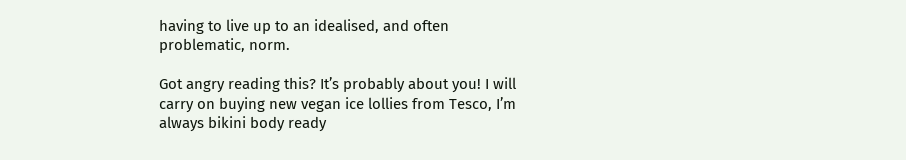having to live up to an idealised, and often problematic, norm.

Got angry reading this? It’s probably about you! I will carry on buying new vegan ice lollies from Tesco, I’m always bikini body ready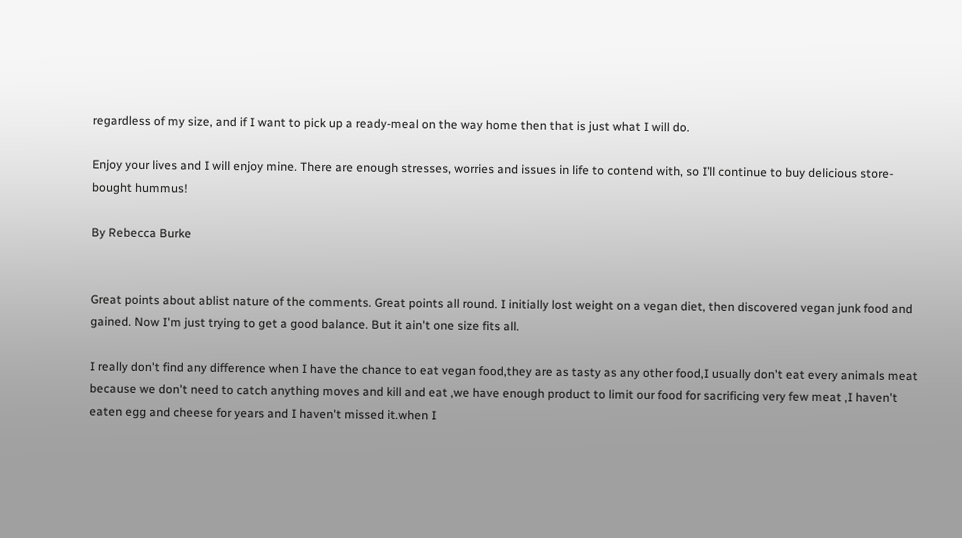regardless of my size, and if I want to pick up a ready-meal on the way home then that is just what I will do.

Enjoy your lives and I will enjoy mine. There are enough stresses, worries and issues in life to contend with, so I’ll continue to buy delicious store-bought hummus!

By Rebecca Burke


Great points about ablist nature of the comments. Great points all round. I initially lost weight on a vegan diet, then discovered vegan junk food and gained. Now I'm just trying to get a good balance. But it ain't one size fits all.

I really don't find any difference when I have the chance to eat vegan food,they are as tasty as any other food,I usually don't eat every animals meat because we don't need to catch anything moves and kill and eat ,we have enough product to limit our food for sacrificing very few meat ,I haven't eaten egg and cheese for years and I haven't missed it.when I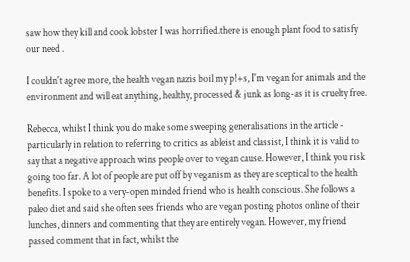saw how they kill and cook lobster I was horrified.there is enough plant food to satisfy our need .

I couldn't agree more, the health vegan nazis boil my p!+s, I'm vegan for animals and the environment and will eat anything, healthy, processed & junk as long-as it is cruelty free.

Rebecca, whilst I think you do make some sweeping generalisations in the article - particularly in relation to referring to critics as ableist and classist, I think it is valid to say that a negative approach wins people over to vegan cause. However, I think you risk going too far. A lot of people are put off by veganism as they are sceptical to the health benefits. I spoke to a very-open minded friend who is health conscious. She follows a paleo diet and said she often sees friends who are vegan posting photos online of their lunches, dinners and commenting that they are entirely vegan. However, my friend passed comment that in fact, whilst the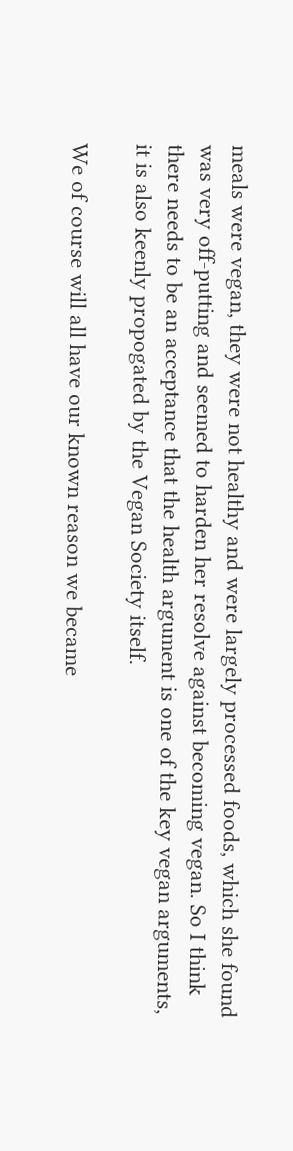meals were vegan, they were not healthy and were largely processed foods, which she found was very off-putting and seemed to harden her resolve against becoming vegan. So I think there needs to be an acceptance that the health argument is one of the key vegan arguments, it is also keenly propogated by the Vegan Society itself.

We of course will all have our known reason we became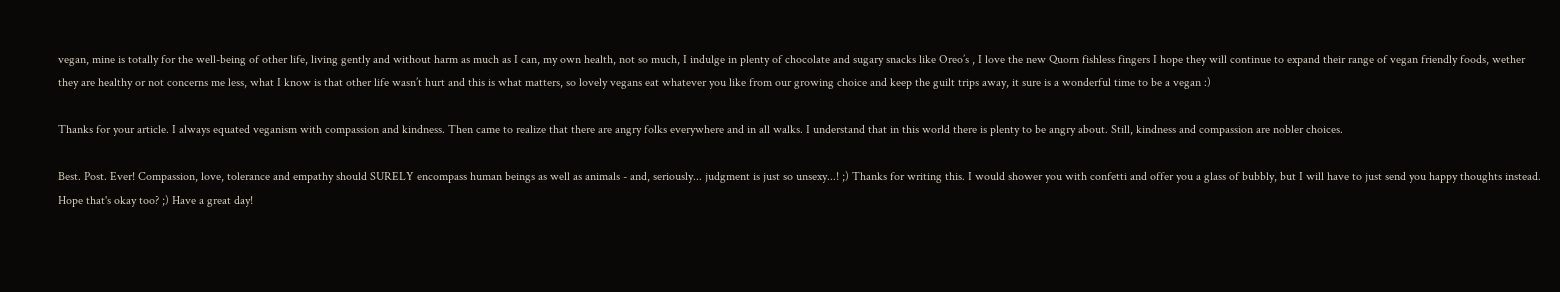vegan, mine is totally for the well-being of other life, living gently and without harm as much as I can, my own health, not so much, I indulge in plenty of chocolate and sugary snacks like Oreo’s , I love the new Quorn fishless fingers I hope they will continue to expand their range of vegan friendly foods, wether they are healthy or not concerns me less, what I know is that other life wasn’t hurt and this is what matters, so lovely vegans eat whatever you like from our growing choice and keep the guilt trips away, it sure is a wonderful time to be a vegan :)

Thanks for your article. I always equated veganism with compassion and kindness. Then came to realize that there are angry folks everywhere and in all walks. I understand that in this world there is plenty to be angry about. Still, kindness and compassion are nobler choices.

Best. Post. Ever! Compassion, love, tolerance and empathy should SURELY encompass human beings as well as animals - and, seriously... judgment is just so unsexy...! ;) Thanks for writing this. I would shower you with confetti and offer you a glass of bubbly, but I will have to just send you happy thoughts instead. Hope that's okay too? ;) Have a great day!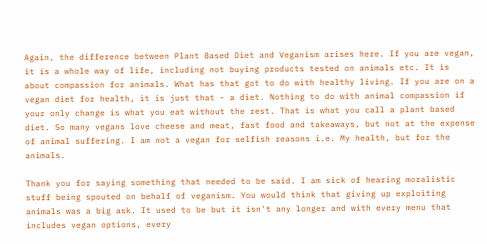Again, the difference between Plant Based Diet and Veganism arises here. If you are vegan, it is a whole way of life, including not buying products tested on animals etc. It is about compassion for animals. What has that got to do with healthy living. If you are on a vegan diet for health, it is just that - a diet. Nothing to do with animal compassion if your only change is what you eat without the rest. That is what you call a plant based diet. So many vegans love cheese and meat, fast food and takeaways, but not at the expense of animal suffering. I am not a vegan for selfish reasons i.e. My health, but for the animals.

Thank you for saying something that needed to be said. I am sick of hearing moralistic stuff being spouted on behalf of veganism. You would think that giving up exploiting animals was a big ask. It used to be but it isn't any longer and with every menu that includes vegan options, every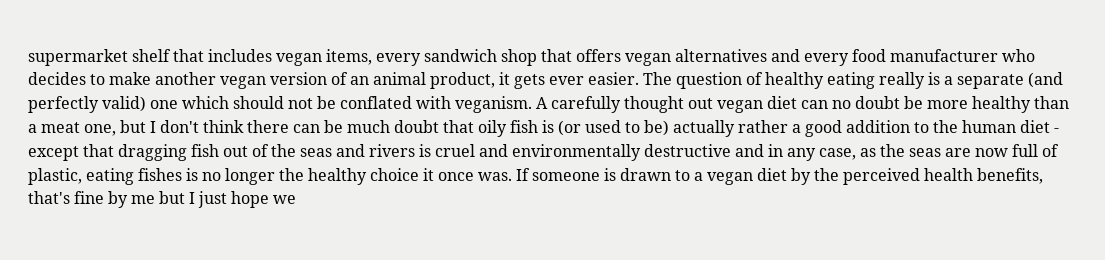supermarket shelf that includes vegan items, every sandwich shop that offers vegan alternatives and every food manufacturer who decides to make another vegan version of an animal product, it gets ever easier. The question of healthy eating really is a separate (and perfectly valid) one which should not be conflated with veganism. A carefully thought out vegan diet can no doubt be more healthy than a meat one, but I don't think there can be much doubt that oily fish is (or used to be) actually rather a good addition to the human diet - except that dragging fish out of the seas and rivers is cruel and environmentally destructive and in any case, as the seas are now full of plastic, eating fishes is no longer the healthy choice it once was. If someone is drawn to a vegan diet by the perceived health benefits, that's fine by me but I just hope we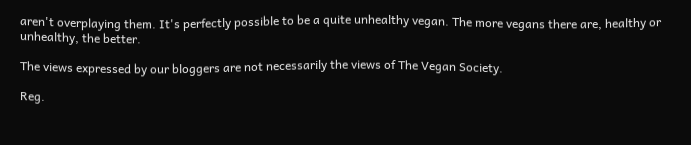aren't overplaying them. It's perfectly possible to be a quite unhealthy vegan. The more vegans there are, healthy or unhealthy, the better.

The views expressed by our bloggers are not necessarily the views of The Vegan Society.

Reg.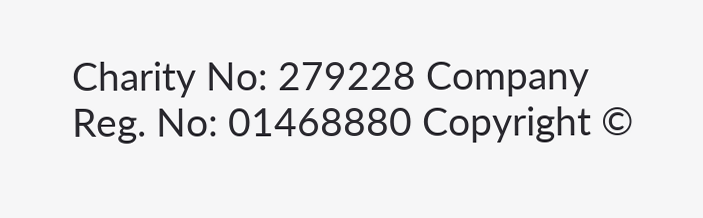Charity No: 279228 Company Reg. No: 01468880 Copyright ©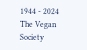1944 - 2024 The Vegan Society